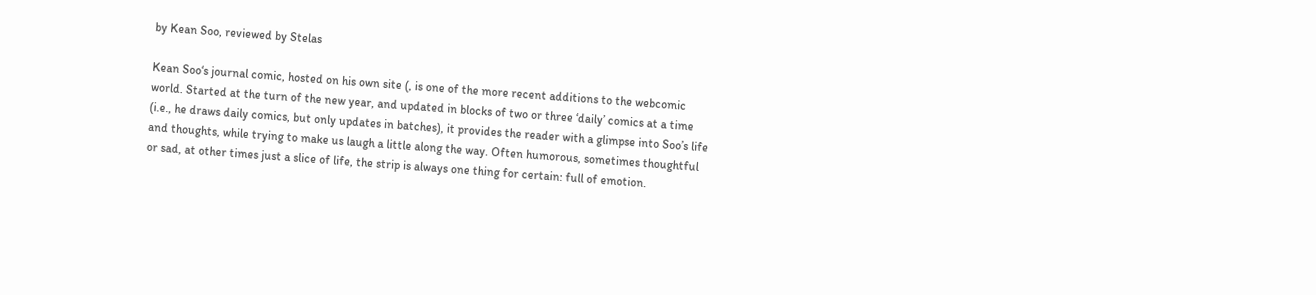by Kean Soo, reviewed by Stelas

Kean Soo‘s journal comic, hosted on his own site (, is one of the more recent additions to the webcomic world. Started at the turn of the new year, and updated in blocks of two or three ‘daily’ comics at a time (i.e., he draws daily comics, but only updates in batches), it provides the reader with a glimpse into Soo’s life and thoughts, while trying to make us laugh a little along the way. Often humorous, sometimes thoughtful or sad, at other times just a slice of life, the strip is always one thing for certain: full of emotion.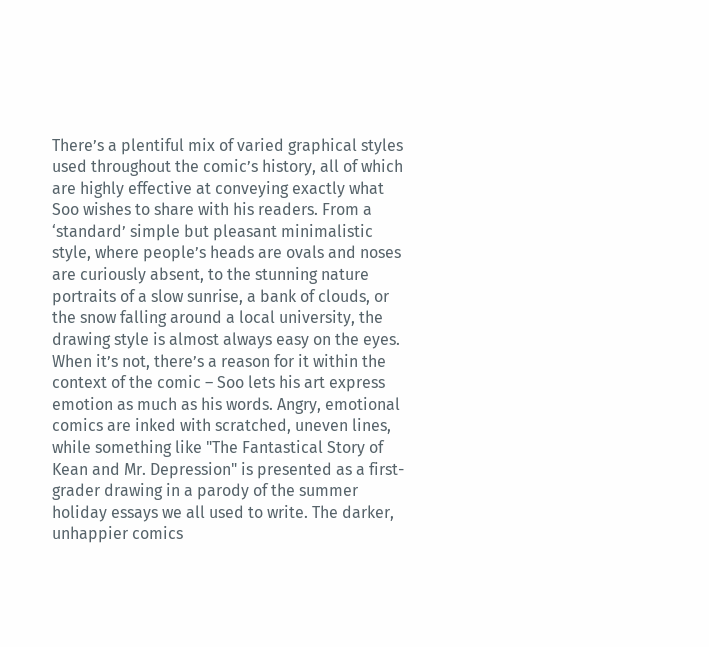There’s a plentiful mix of varied graphical styles used throughout the comic’s history, all of which are highly effective at conveying exactly what Soo wishes to share with his readers. From a ‘standard’ simple but pleasant minimalistic style, where people’s heads are ovals and noses are curiously absent, to the stunning nature portraits of a slow sunrise, a bank of clouds, or the snow falling around a local university, the drawing style is almost always easy on the eyes. When it’s not, there’s a reason for it within the context of the comic – Soo lets his art express emotion as much as his words. Angry, emotional comics are inked with scratched, uneven lines, while something like "The Fantastical Story of Kean and Mr. Depression" is presented as a first-grader drawing in a parody of the summer holiday essays we all used to write. The darker, unhappier comics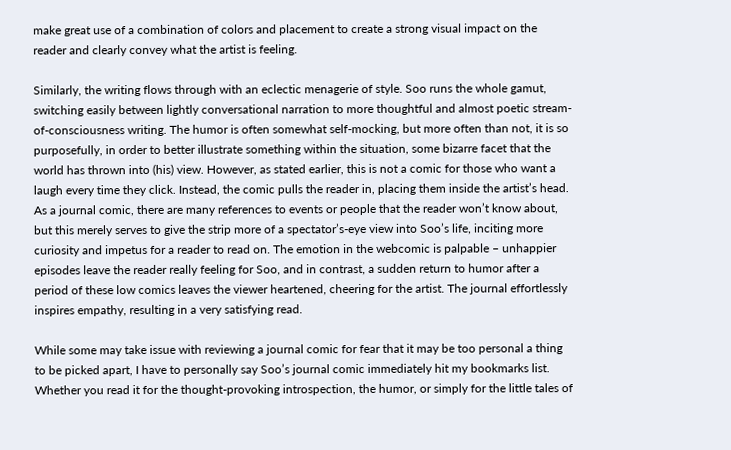make great use of a combination of colors and placement to create a strong visual impact on the reader and clearly convey what the artist is feeling.

Similarly, the writing flows through with an eclectic menagerie of style. Soo runs the whole gamut, switching easily between lightly conversational narration to more thoughtful and almost poetic stream-of-consciousness writing. The humor is often somewhat self-mocking, but more often than not, it is so purposefully, in order to better illustrate something within the situation, some bizarre facet that the world has thrown into (his) view. However, as stated earlier, this is not a comic for those who want a laugh every time they click. Instead, the comic pulls the reader in, placing them inside the artist’s head. As a journal comic, there are many references to events or people that the reader won’t know about, but this merely serves to give the strip more of a spectator’s-eye view into Soo’s life, inciting more curiosity and impetus for a reader to read on. The emotion in the webcomic is palpable – unhappier episodes leave the reader really feeling for Soo, and in contrast, a sudden return to humor after a period of these low comics leaves the viewer heartened, cheering for the artist. The journal effortlessly inspires empathy, resulting in a very satisfying read.

While some may take issue with reviewing a journal comic for fear that it may be too personal a thing to be picked apart, I have to personally say Soo’s journal comic immediately hit my bookmarks list. Whether you read it for the thought-provoking introspection, the humor, or simply for the little tales of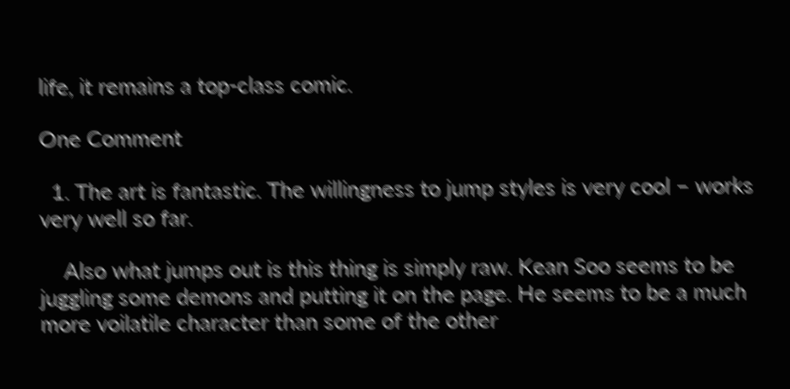life, it remains a top-class comic.

One Comment

  1. The art is fantastic. The willingness to jump styles is very cool – works very well so far.

    Also what jumps out is this thing is simply raw. Kean Soo seems to be juggling some demons and putting it on the page. He seems to be a much more voilatile character than some of the other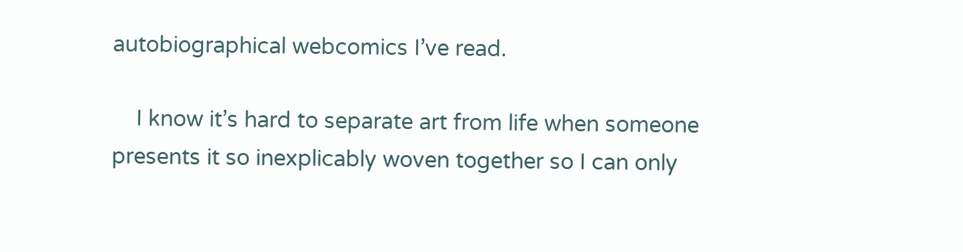autobiographical webcomics I’ve read.

    I know it’s hard to separate art from life when someone presents it so inexplicably woven together so I can only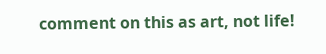comment on this as art, not life!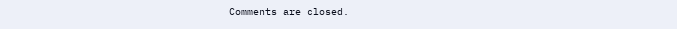Comments are closed.